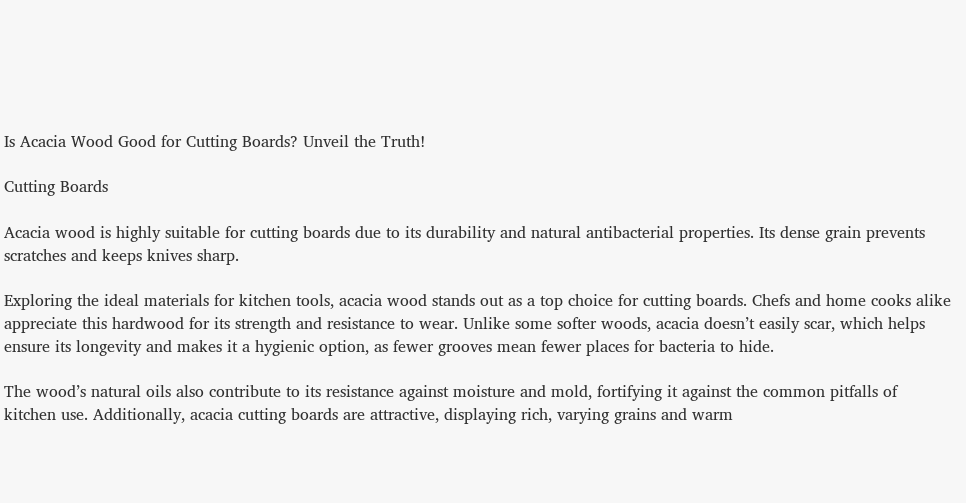Is Acacia Wood Good for Cutting Boards? Unveil the Truth!

Cutting Boards

Acacia wood is highly suitable for cutting boards due to its durability and natural antibacterial properties. Its dense grain prevents scratches and keeps knives sharp.

Exploring the ideal materials for kitchen tools, acacia wood stands out as a top choice for cutting boards. Chefs and home cooks alike appreciate this hardwood for its strength and resistance to wear. Unlike some softer woods, acacia doesn’t easily scar, which helps ensure its longevity and makes it a hygienic option, as fewer grooves mean fewer places for bacteria to hide.

The wood’s natural oils also contribute to its resistance against moisture and mold, fortifying it against the common pitfalls of kitchen use. Additionally, acacia cutting boards are attractive, displaying rich, varying grains and warm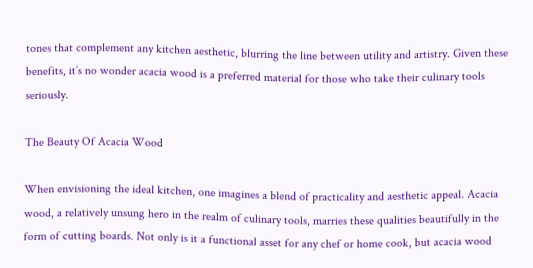tones that complement any kitchen aesthetic, blurring the line between utility and artistry. Given these benefits, it’s no wonder acacia wood is a preferred material for those who take their culinary tools seriously.

The Beauty Of Acacia Wood

When envisioning the ideal kitchen, one imagines a blend of practicality and aesthetic appeal. Acacia wood, a relatively unsung hero in the realm of culinary tools, marries these qualities beautifully in the form of cutting boards. Not only is it a functional asset for any chef or home cook, but acacia wood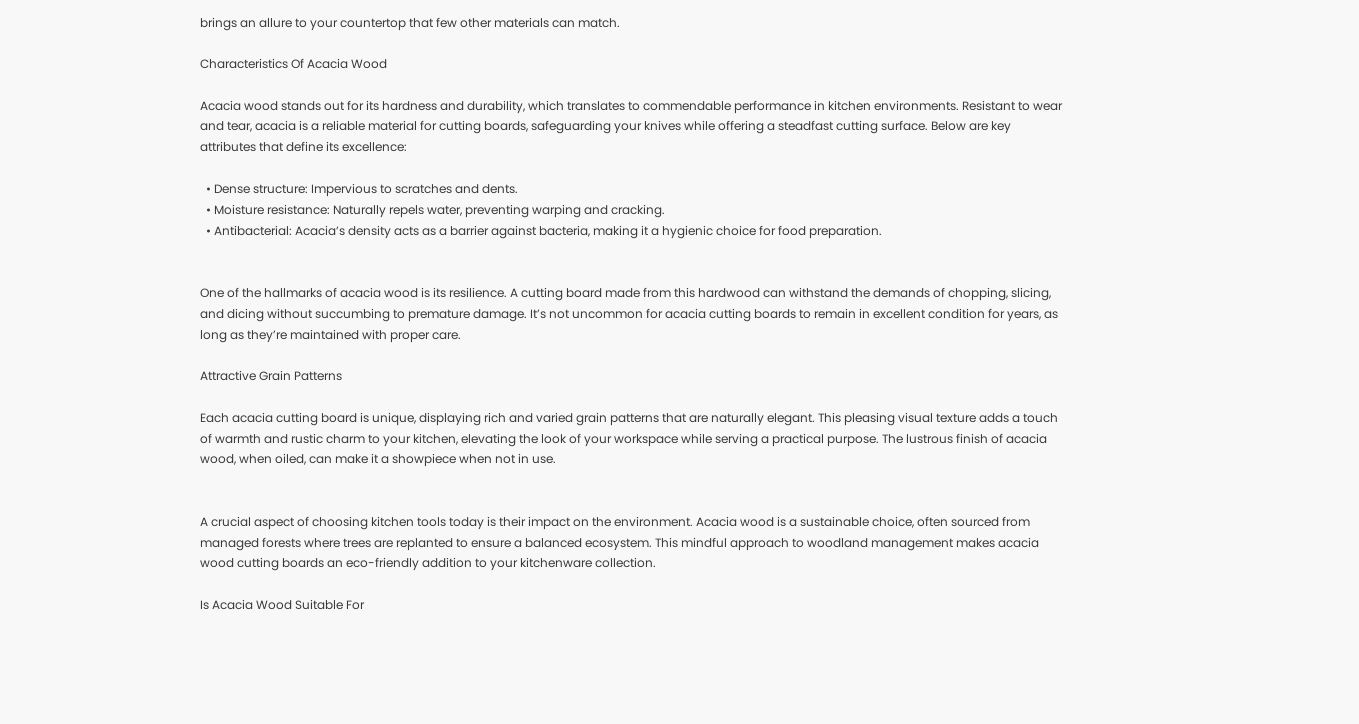brings an allure to your countertop that few other materials can match.

Characteristics Of Acacia Wood

Acacia wood stands out for its hardness and durability, which translates to commendable performance in kitchen environments. Resistant to wear and tear, acacia is a reliable material for cutting boards, safeguarding your knives while offering a steadfast cutting surface. Below are key attributes that define its excellence:

  • Dense structure: Impervious to scratches and dents.
  • Moisture resistance: Naturally repels water, preventing warping and cracking.
  • Antibacterial: Acacia’s density acts as a barrier against bacteria, making it a hygienic choice for food preparation.


One of the hallmarks of acacia wood is its resilience. A cutting board made from this hardwood can withstand the demands of chopping, slicing, and dicing without succumbing to premature damage. It’s not uncommon for acacia cutting boards to remain in excellent condition for years, as long as they’re maintained with proper care.

Attractive Grain Patterns

Each acacia cutting board is unique, displaying rich and varied grain patterns that are naturally elegant. This pleasing visual texture adds a touch of warmth and rustic charm to your kitchen, elevating the look of your workspace while serving a practical purpose. The lustrous finish of acacia wood, when oiled, can make it a showpiece when not in use.


A crucial aspect of choosing kitchen tools today is their impact on the environment. Acacia wood is a sustainable choice, often sourced from managed forests where trees are replanted to ensure a balanced ecosystem. This mindful approach to woodland management makes acacia wood cutting boards an eco-friendly addition to your kitchenware collection.

Is Acacia Wood Suitable For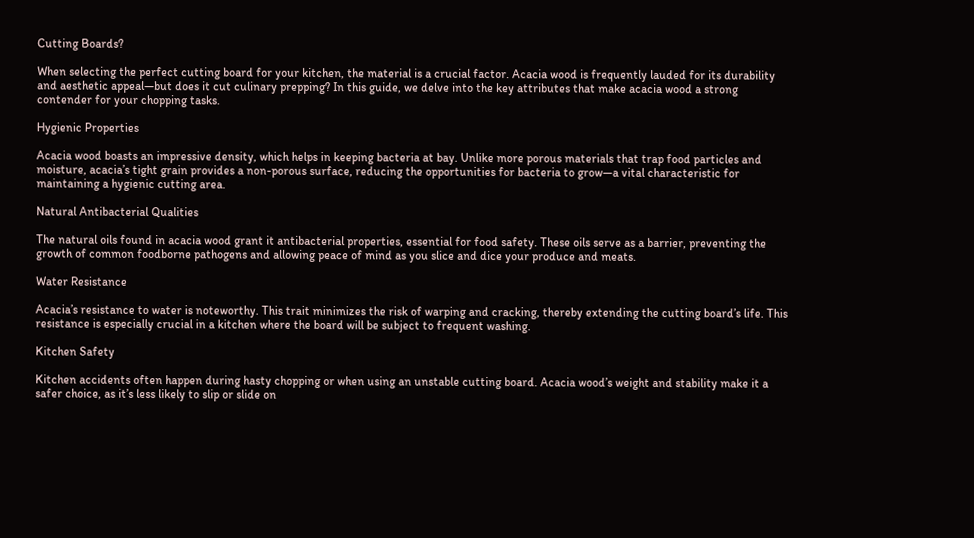Cutting Boards?

When selecting the perfect cutting board for your kitchen, the material is a crucial factor. Acacia wood is frequently lauded for its durability and aesthetic appeal—but does it cut culinary prepping? In this guide, we delve into the key attributes that make acacia wood a strong contender for your chopping tasks.

Hygienic Properties

Acacia wood boasts an impressive density, which helps in keeping bacteria at bay. Unlike more porous materials that trap food particles and moisture, acacia’s tight grain provides a non-porous surface, reducing the opportunities for bacteria to grow—a vital characteristic for maintaining a hygienic cutting area.

Natural Antibacterial Qualities

The natural oils found in acacia wood grant it antibacterial properties, essential for food safety. These oils serve as a barrier, preventing the growth of common foodborne pathogens and allowing peace of mind as you slice and dice your produce and meats.

Water Resistance

Acacia’s resistance to water is noteworthy. This trait minimizes the risk of warping and cracking, thereby extending the cutting board’s life. This resistance is especially crucial in a kitchen where the board will be subject to frequent washing.

Kitchen Safety

Kitchen accidents often happen during hasty chopping or when using an unstable cutting board. Acacia wood’s weight and stability make it a safer choice, as it’s less likely to slip or slide on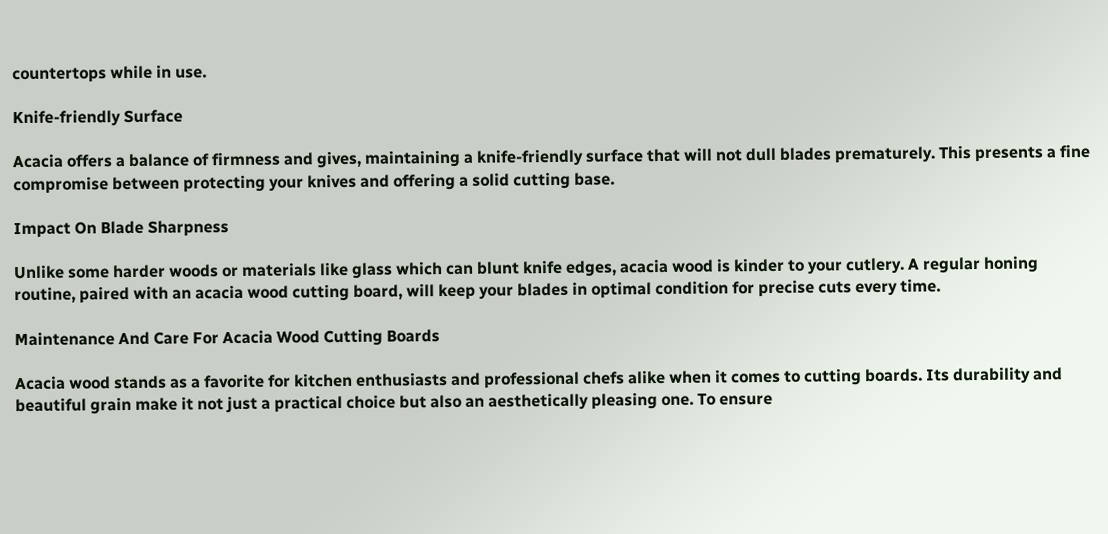countertops while in use.

Knife-friendly Surface

Acacia offers a balance of firmness and gives, maintaining a knife-friendly surface that will not dull blades prematurely. This presents a fine compromise between protecting your knives and offering a solid cutting base.

Impact On Blade Sharpness

Unlike some harder woods or materials like glass which can blunt knife edges, acacia wood is kinder to your cutlery. A regular honing routine, paired with an acacia wood cutting board, will keep your blades in optimal condition for precise cuts every time.

Maintenance And Care For Acacia Wood Cutting Boards

Acacia wood stands as a favorite for kitchen enthusiasts and professional chefs alike when it comes to cutting boards. Its durability and beautiful grain make it not just a practical choice but also an aesthetically pleasing one. To ensure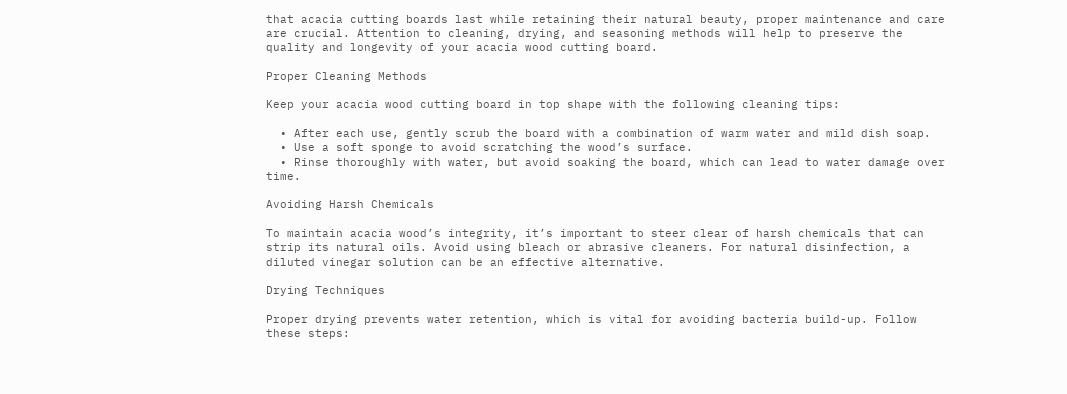that acacia cutting boards last while retaining their natural beauty, proper maintenance and care are crucial. Attention to cleaning, drying, and seasoning methods will help to preserve the quality and longevity of your acacia wood cutting board.

Proper Cleaning Methods

Keep your acacia wood cutting board in top shape with the following cleaning tips:

  • After each use, gently scrub the board with a combination of warm water and mild dish soap.
  • Use a soft sponge to avoid scratching the wood’s surface.
  • Rinse thoroughly with water, but avoid soaking the board, which can lead to water damage over time.

Avoiding Harsh Chemicals

To maintain acacia wood’s integrity, it’s important to steer clear of harsh chemicals that can strip its natural oils. Avoid using bleach or abrasive cleaners. For natural disinfection, a diluted vinegar solution can be an effective alternative.

Drying Techniques

Proper drying prevents water retention, which is vital for avoiding bacteria build-up. Follow these steps: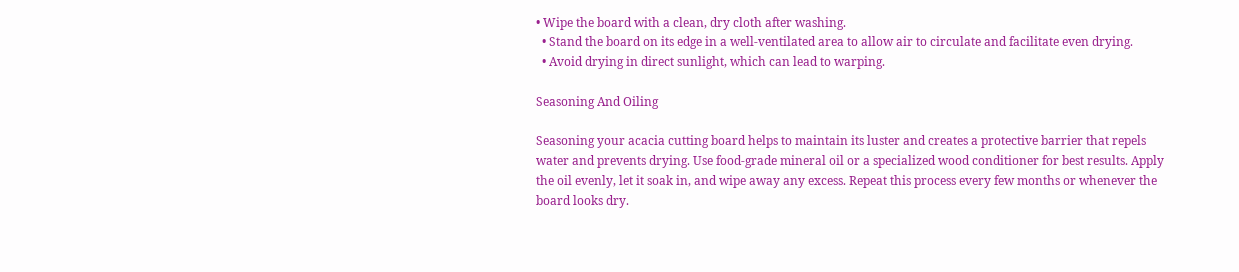• Wipe the board with a clean, dry cloth after washing.
  • Stand the board on its edge in a well-ventilated area to allow air to circulate and facilitate even drying.
  • Avoid drying in direct sunlight, which can lead to warping.

Seasoning And Oiling

Seasoning your acacia cutting board helps to maintain its luster and creates a protective barrier that repels water and prevents drying. Use food-grade mineral oil or a specialized wood conditioner for best results. Apply the oil evenly, let it soak in, and wipe away any excess. Repeat this process every few months or whenever the board looks dry.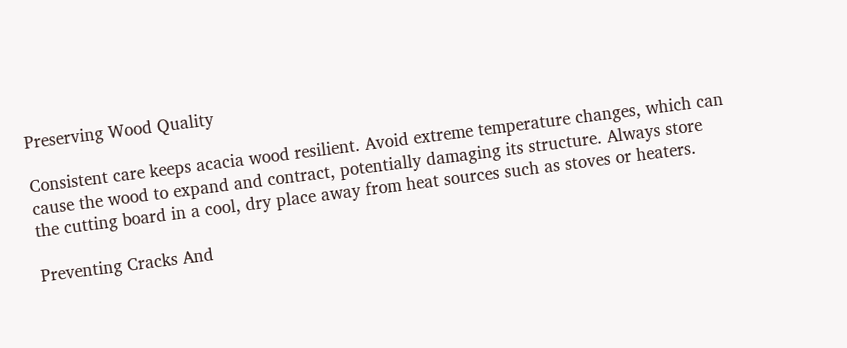Preserving Wood Quality

Consistent care keeps acacia wood resilient. Avoid extreme temperature changes, which can cause the wood to expand and contract, potentially damaging its structure. Always store the cutting board in a cool, dry place away from heat sources such as stoves or heaters.

Preventing Cracks And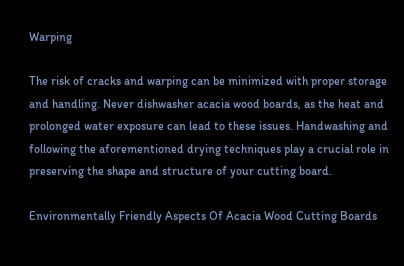Warping

The risk of cracks and warping can be minimized with proper storage and handling. Never dishwasher acacia wood boards, as the heat and prolonged water exposure can lead to these issues. Handwashing and following the aforementioned drying techniques play a crucial role in preserving the shape and structure of your cutting board.

Environmentally Friendly Aspects Of Acacia Wood Cutting Boards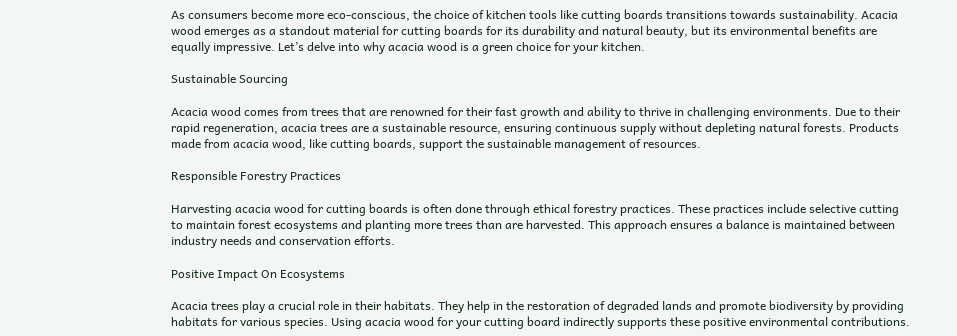As consumers become more eco-conscious, the choice of kitchen tools like cutting boards transitions towards sustainability. Acacia wood emerges as a standout material for cutting boards for its durability and natural beauty, but its environmental benefits are equally impressive. Let’s delve into why acacia wood is a green choice for your kitchen.

Sustainable Sourcing

Acacia wood comes from trees that are renowned for their fast growth and ability to thrive in challenging environments. Due to their rapid regeneration, acacia trees are a sustainable resource, ensuring continuous supply without depleting natural forests. Products made from acacia wood, like cutting boards, support the sustainable management of resources.

Responsible Forestry Practices

Harvesting acacia wood for cutting boards is often done through ethical forestry practices. These practices include selective cutting to maintain forest ecosystems and planting more trees than are harvested. This approach ensures a balance is maintained between industry needs and conservation efforts.

Positive Impact On Ecosystems

Acacia trees play a crucial role in their habitats. They help in the restoration of degraded lands and promote biodiversity by providing habitats for various species. Using acacia wood for your cutting board indirectly supports these positive environmental contributions.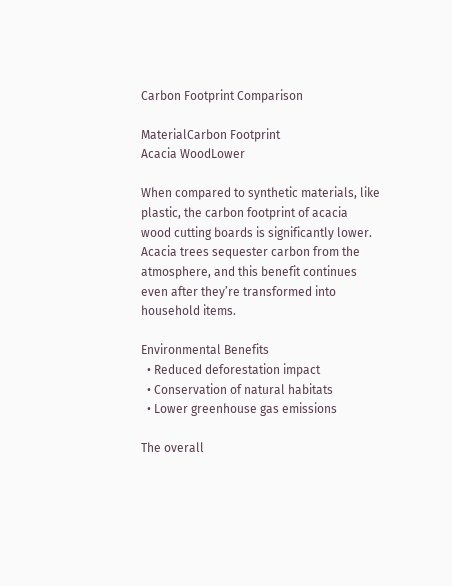Carbon Footprint Comparison

MaterialCarbon Footprint
Acacia WoodLower

When compared to synthetic materials, like plastic, the carbon footprint of acacia wood cutting boards is significantly lower. Acacia trees sequester carbon from the atmosphere, and this benefit continues even after they’re transformed into household items.

Environmental Benefits
  • Reduced deforestation impact
  • Conservation of natural habitats
  • Lower greenhouse gas emissions

The overall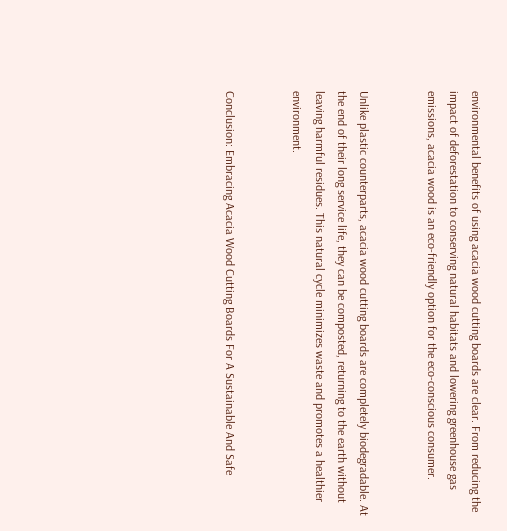environmental benefits of using acacia wood cutting boards are clear. From reducing the impact of deforestation to conserving natural habitats and lowering greenhouse gas emissions, acacia wood is an eco-friendly option for the eco-conscious consumer.


Unlike plastic counterparts, acacia wood cutting boards are completely biodegradable. At the end of their long service life, they can be composted, returning to the earth without leaving harmful residues. This natural cycle minimizes waste and promotes a healthier environment.


Conclusion: Embracing Acacia Wood Cutting Boards For A Sustainable And Safe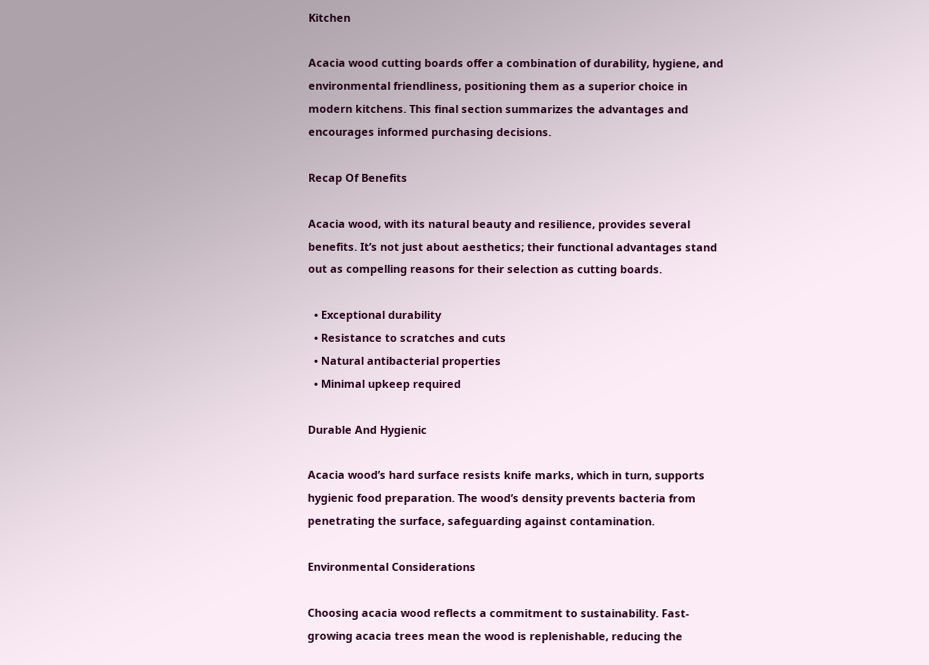Kitchen

Acacia wood cutting boards offer a combination of durability, hygiene, and environmental friendliness, positioning them as a superior choice in modern kitchens. This final section summarizes the advantages and encourages informed purchasing decisions.

Recap Of Benefits

Acacia wood, with its natural beauty and resilience, provides several benefits. It’s not just about aesthetics; their functional advantages stand out as compelling reasons for their selection as cutting boards.

  • Exceptional durability
  • Resistance to scratches and cuts
  • Natural antibacterial properties
  • Minimal upkeep required

Durable And Hygienic

Acacia wood’s hard surface resists knife marks, which in turn, supports hygienic food preparation. The wood’s density prevents bacteria from penetrating the surface, safeguarding against contamination.

Environmental Considerations

Choosing acacia wood reflects a commitment to sustainability. Fast-growing acacia trees mean the wood is replenishable, reducing the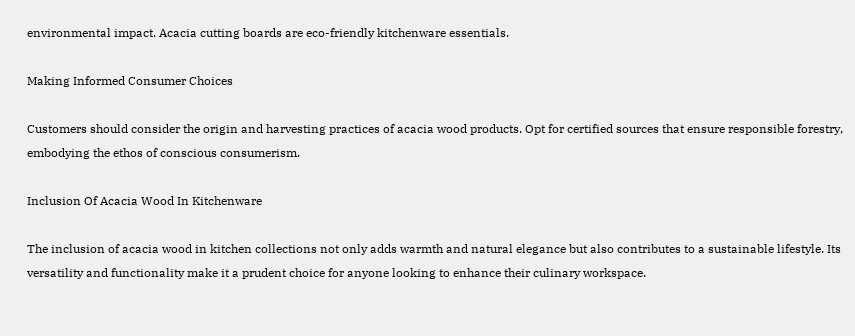environmental impact. Acacia cutting boards are eco-friendly kitchenware essentials.

Making Informed Consumer Choices

Customers should consider the origin and harvesting practices of acacia wood products. Opt for certified sources that ensure responsible forestry, embodying the ethos of conscious consumerism.

Inclusion Of Acacia Wood In Kitchenware

The inclusion of acacia wood in kitchen collections not only adds warmth and natural elegance but also contributes to a sustainable lifestyle. Its versatility and functionality make it a prudent choice for anyone looking to enhance their culinary workspace.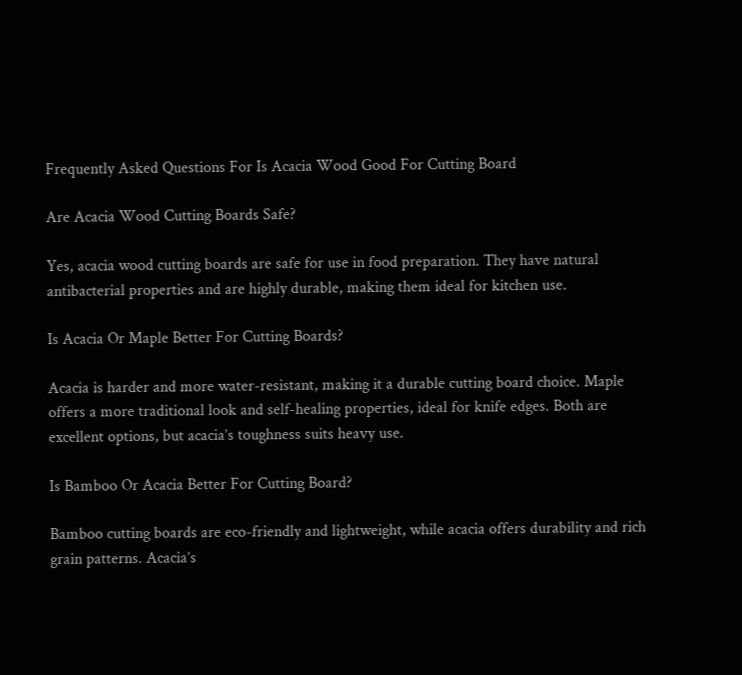Frequently Asked Questions For Is Acacia Wood Good For Cutting Board

Are Acacia Wood Cutting Boards Safe?

Yes, acacia wood cutting boards are safe for use in food preparation. They have natural antibacterial properties and are highly durable, making them ideal for kitchen use.

Is Acacia Or Maple Better For Cutting Boards?

Acacia is harder and more water-resistant, making it a durable cutting board choice. Maple offers a more traditional look and self-healing properties, ideal for knife edges. Both are excellent options, but acacia’s toughness suits heavy use.

Is Bamboo Or Acacia Better For Cutting Board?

Bamboo cutting boards are eco-friendly and lightweight, while acacia offers durability and rich grain patterns. Acacia’s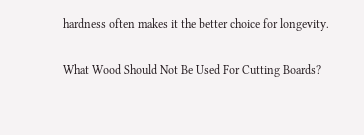hardness often makes it the better choice for longevity.

What Wood Should Not Be Used For Cutting Boards?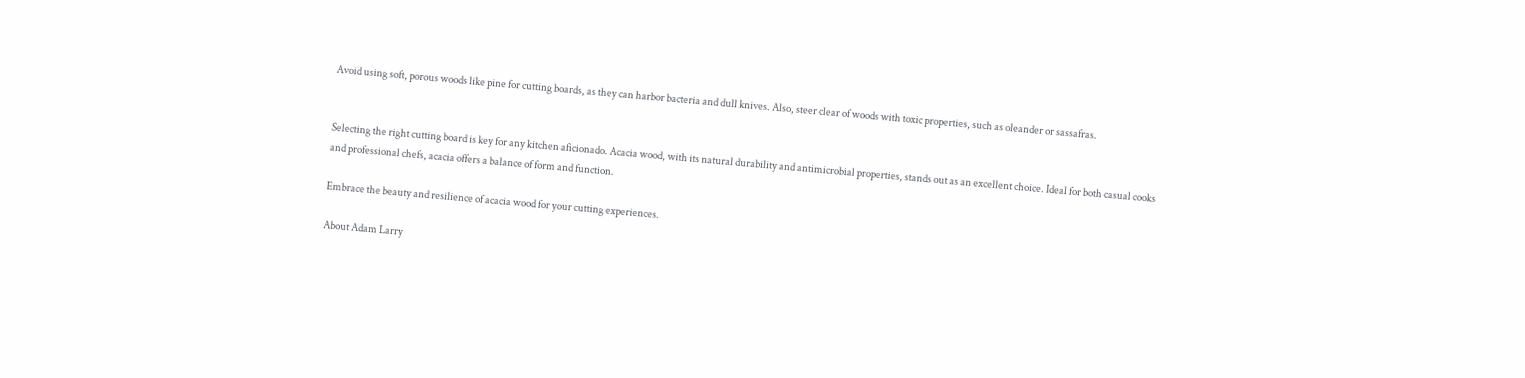Avoid using soft, porous woods like pine for cutting boards, as they can harbor bacteria and dull knives. Also, steer clear of woods with toxic properties, such as oleander or sassafras.


Selecting the right cutting board is key for any kitchen aficionado. Acacia wood, with its natural durability and antimicrobial properties, stands out as an excellent choice. Ideal for both casual cooks and professional chefs, acacia offers a balance of form and function.

Embrace the beauty and resilience of acacia wood for your cutting experiences.

About Adam Larry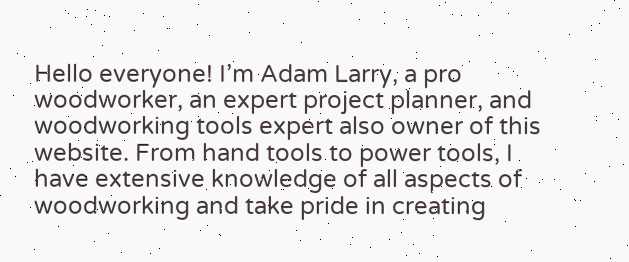Hello everyone! I’m Adam Larry, a pro woodworker, an expert project planner, and woodworking tools expert also owner of this website. From hand tools to power tools, I have extensive knowledge of all aspects of woodworking and take pride in creating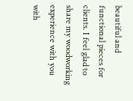beautiful and functional pieces for clients. I feel glad to share my woodworking experience with you with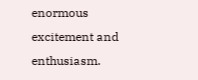enormous excitement and enthusiasm.